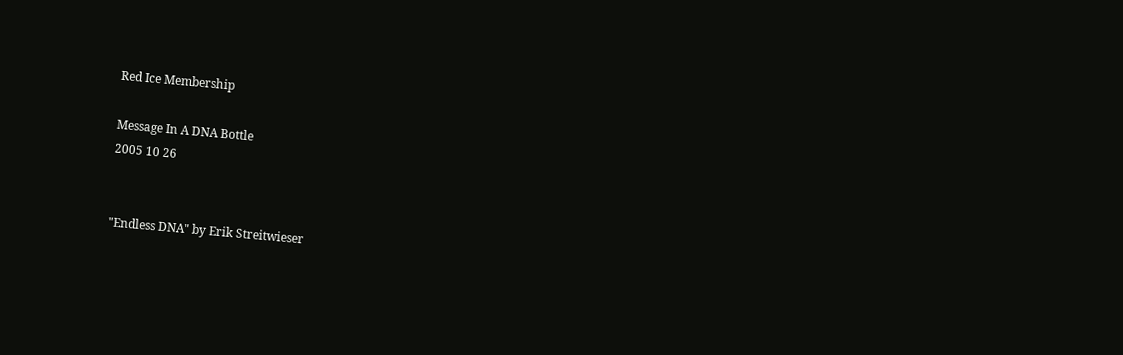Red Ice Membership

Message In A DNA Bottle
2005 10 26


"Endless DNA" by Erik Streitwieser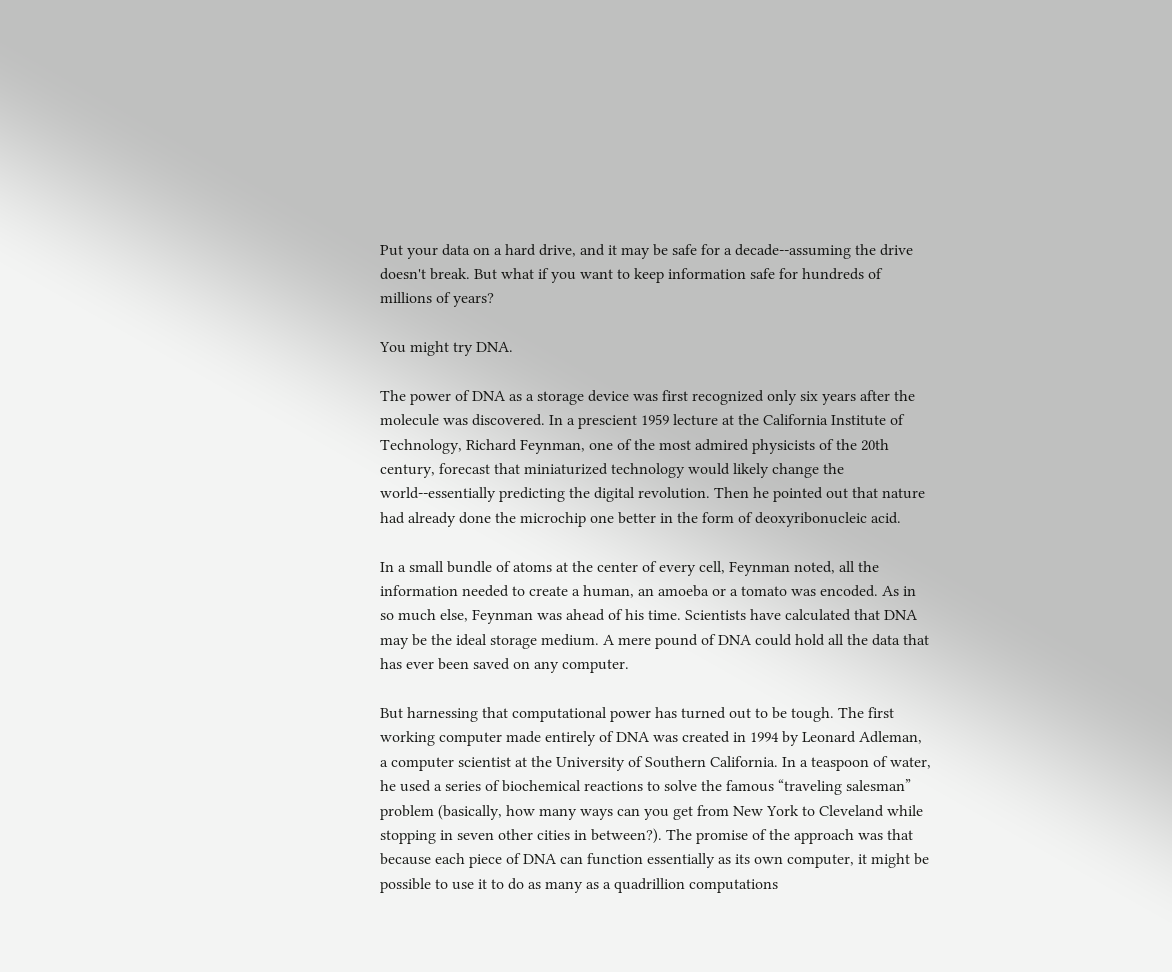Put your data on a hard drive, and it may be safe for a decade--assuming the drive doesn't break. But what if you want to keep information safe for hundreds of millions of years?

You might try DNA.

The power of DNA as a storage device was first recognized only six years after the molecule was discovered. In a prescient 1959 lecture at the California Institute of Technology, Richard Feynman, one of the most admired physicists of the 20th century, forecast that miniaturized technology would likely change the world--essentially predicting the digital revolution. Then he pointed out that nature had already done the microchip one better in the form of deoxyribonucleic acid.

In a small bundle of atoms at the center of every cell, Feynman noted, all the information needed to create a human, an amoeba or a tomato was encoded. As in so much else, Feynman was ahead of his time. Scientists have calculated that DNA may be the ideal storage medium. A mere pound of DNA could hold all the data that has ever been saved on any computer.

But harnessing that computational power has turned out to be tough. The first working computer made entirely of DNA was created in 1994 by Leonard Adleman, a computer scientist at the University of Southern California. In a teaspoon of water, he used a series of biochemical reactions to solve the famous “traveling salesman” problem (basically, how many ways can you get from New York to Cleveland while stopping in seven other cities in between?). The promise of the approach was that because each piece of DNA can function essentially as its own computer, it might be possible to use it to do as many as a quadrillion computations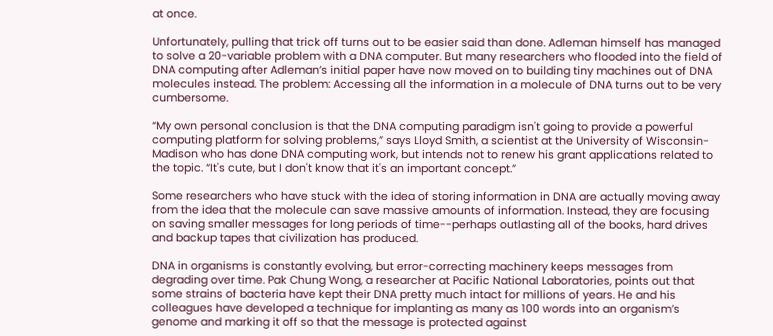at once.

Unfortunately, pulling that trick off turns out to be easier said than done. Adleman himself has managed to solve a 20-variable problem with a DNA computer. But many researchers who flooded into the field of DNA computing after Adleman’s initial paper have now moved on to building tiny machines out of DNA molecules instead. The problem: Accessing all the information in a molecule of DNA turns out to be very cumbersome.

“My own personal conclusion is that the DNA computing paradigm isn't going to provide a powerful computing platform for solving problems,” says Lloyd Smith, a scientist at the University of Wisconsin-Madison who has done DNA computing work, but intends not to renew his grant applications related to the topic. “It's cute, but I don't know that it's an important concept.”

Some researchers who have stuck with the idea of storing information in DNA are actually moving away from the idea that the molecule can save massive amounts of information. Instead, they are focusing on saving smaller messages for long periods of time--perhaps outlasting all of the books, hard drives and backup tapes that civilization has produced.

DNA in organisms is constantly evolving, but error-correcting machinery keeps messages from degrading over time. Pak Chung Wong, a researcher at Pacific National Laboratories, points out that some strains of bacteria have kept their DNA pretty much intact for millions of years. He and his colleagues have developed a technique for implanting as many as 100 words into an organism’s genome and marking it off so that the message is protected against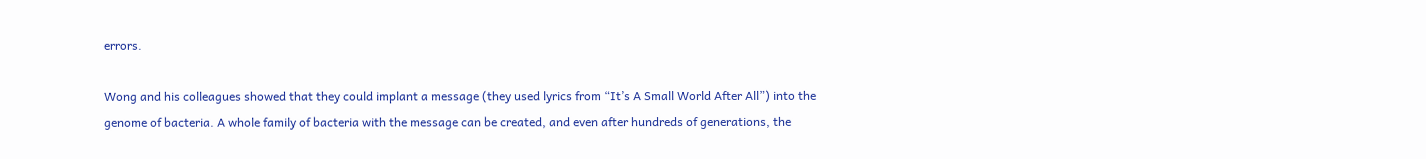errors.

Wong and his colleagues showed that they could implant a message (they used lyrics from “It’s A Small World After All”) into the genome of bacteria. A whole family of bacteria with the message can be created, and even after hundreds of generations, the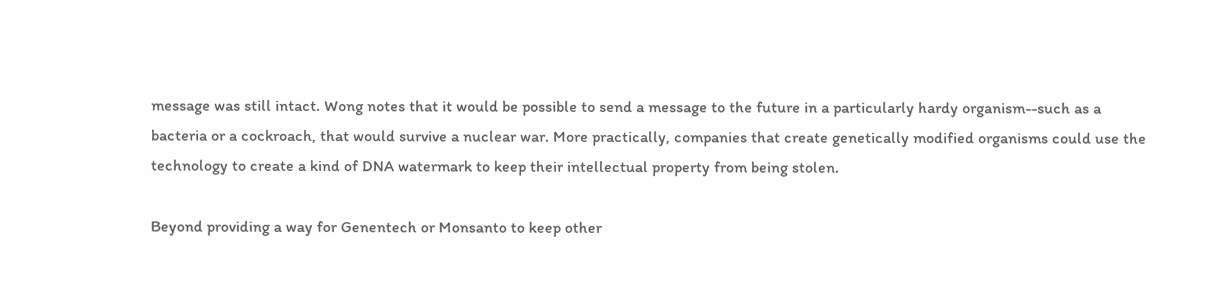message was still intact. Wong notes that it would be possible to send a message to the future in a particularly hardy organism--such as a bacteria or a cockroach, that would survive a nuclear war. More practically, companies that create genetically modified organisms could use the technology to create a kind of DNA watermark to keep their intellectual property from being stolen.

Beyond providing a way for Genentech or Monsanto to keep other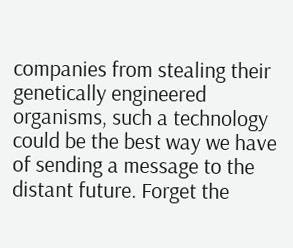companies from stealing their genetically engineered organisms, such a technology could be the best way we have of sending a message to the distant future. Forget the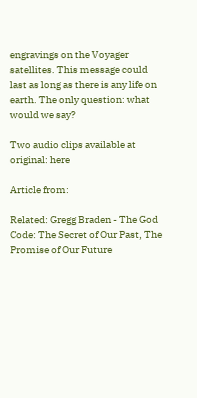engravings on the Voyager satellites. This message could last as long as there is any life on earth. The only question: what would we say?

Two audio clips available at original: here

Article from:

Related: Gregg Braden - The God Code: The Secret of Our Past, The Promise of Our Future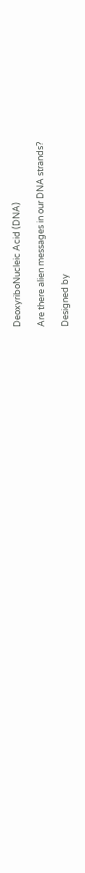DeoxyriboNucleic Acid (DNA)

Are there alien messages in our DNA strands?

Designed by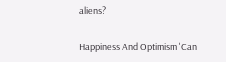aliens?

Happiness And Optimism 'Can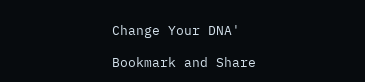Change Your DNA'

Bookmark and Share